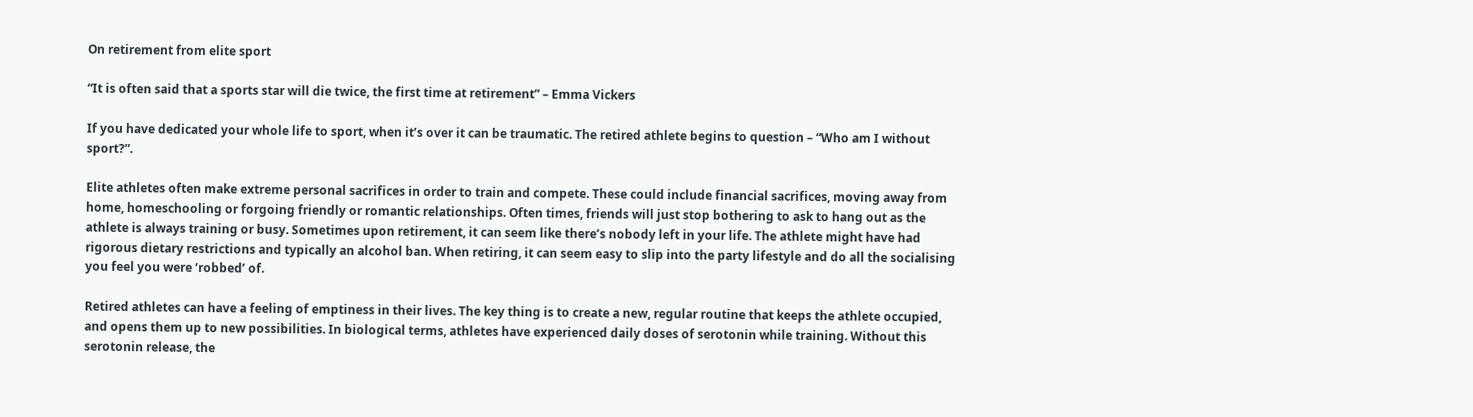On retirement from elite sport

“It is often said that a sports star will die twice, the first time at retirement” – Emma Vickers

If you have dedicated your whole life to sport, when it’s over it can be traumatic. The retired athlete begins to question – “Who am I without sport?”.

Elite athletes often make extreme personal sacrifices in order to train and compete. These could include financial sacrifices, moving away from home, homeschooling or forgoing friendly or romantic relationships. Often times, friends will just stop bothering to ask to hang out as the athlete is always training or busy. Sometimes upon retirement, it can seem like there’s nobody left in your life. The athlete might have had rigorous dietary restrictions and typically an alcohol ban. When retiring, it can seem easy to slip into the party lifestyle and do all the socialising you feel you were ‘robbed’ of.

Retired athletes can have a feeling of emptiness in their lives. The key thing is to create a new, regular routine that keeps the athlete occupied, and opens them up to new possibilities. In biological terms, athletes have experienced daily doses of serotonin while training. Without this serotonin release, the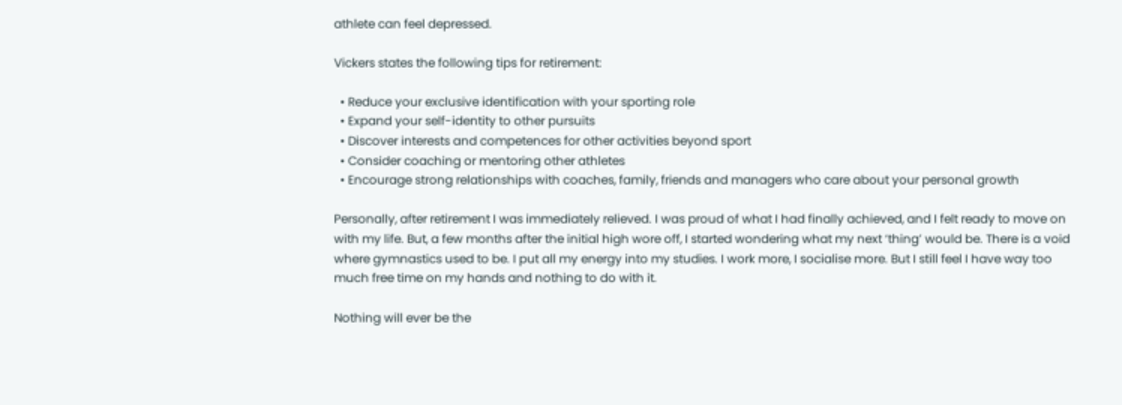athlete can feel depressed.

Vickers states the following tips for retirement:

  • Reduce your exclusive identification with your sporting role
  • Expand your self-identity to other pursuits
  • Discover interests and competences for other activities beyond sport
  • Consider coaching or mentoring other athletes
  • Encourage strong relationships with coaches, family, friends and managers who care about your personal growth

Personally, after retirement I was immediately relieved. I was proud of what I had finally achieved, and I felt ready to move on with my life. But, a few months after the initial high wore off, I started wondering what my next ‘thing’ would be. There is a void where gymnastics used to be. I put all my energy into my studies. I work more, I socialise more. But I still feel I have way too much free time on my hands and nothing to do with it.

Nothing will ever be the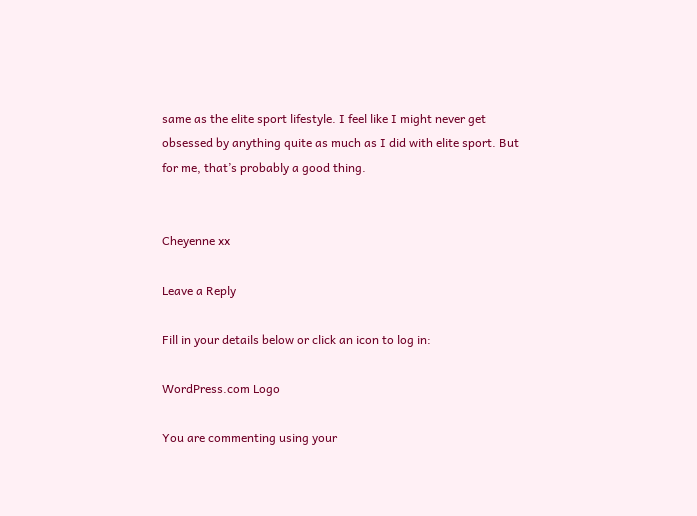same as the elite sport lifestyle. I feel like I might never get obsessed by anything quite as much as I did with elite sport. But for me, that’s probably a good thing.


Cheyenne xx

Leave a Reply

Fill in your details below or click an icon to log in:

WordPress.com Logo

You are commenting using your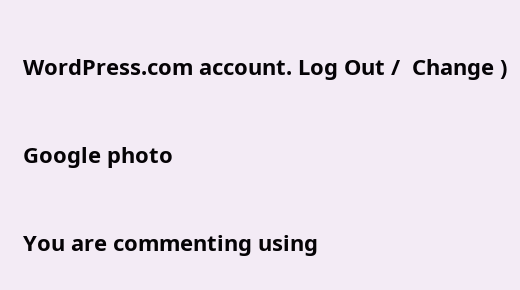WordPress.com account. Log Out /  Change )

Google photo

You are commenting using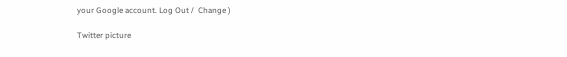your Google account. Log Out /  Change )

Twitter picture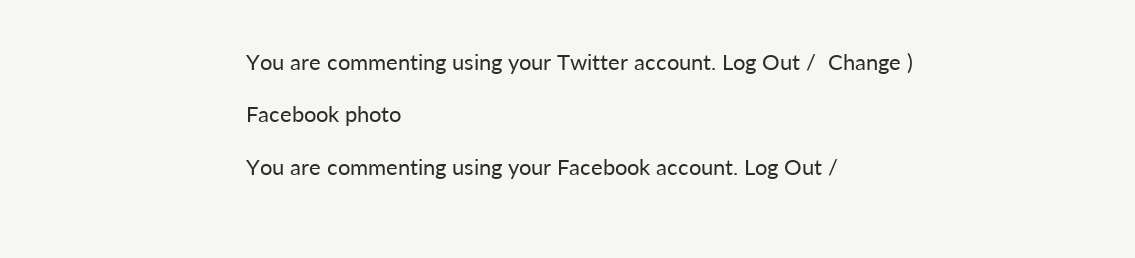You are commenting using your Twitter account. Log Out /  Change )

Facebook photo

You are commenting using your Facebook account. Log Out /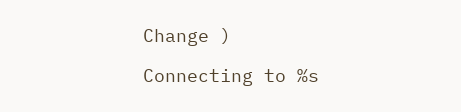Change )

Connecting to %s